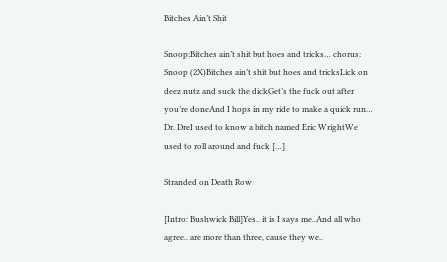Bitches Ain’t Shit

Snoop:Bitches ain’t shit but hoes and tricks… chorus: Snoop (2X)Bitches ain’t shit but hoes and tricksLick on deez nutz and suck the dickGet’s the fuck out after you’re doneAnd I hops in my ride to make a quick run… Dr. DreI used to know a bitch named Eric WrightWe used to roll around and fuck […]

Stranded on Death Row

[Intro: Bushwick Bill]Yes.. it is I says me..And all who agree.. are more than three, cause they we..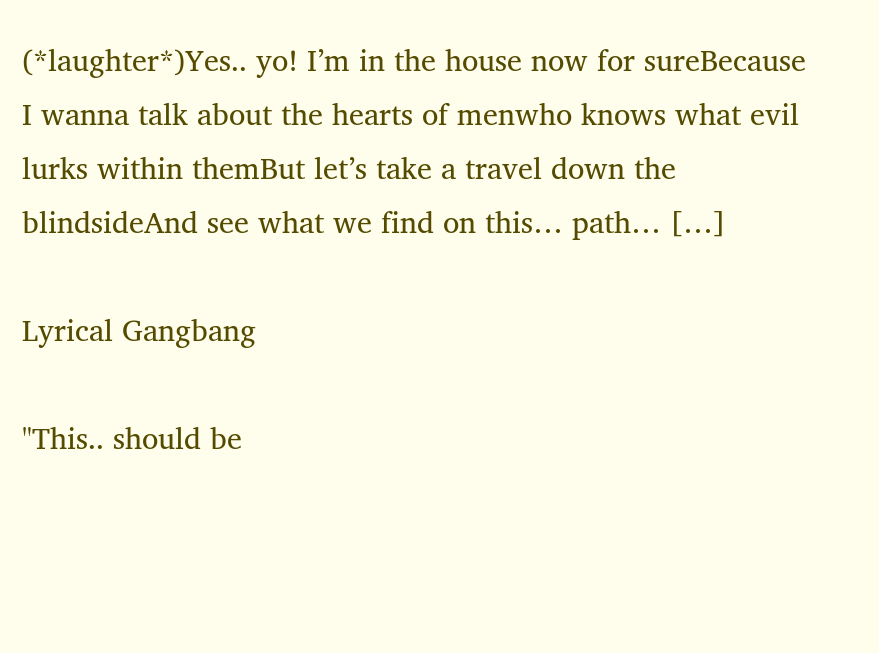(*laughter*)Yes.. yo! I’m in the house now for sureBecause I wanna talk about the hearts of menwho knows what evil lurks within themBut let’s take a travel down the blindsideAnd see what we find on this… path… […]

Lyrical Gangbang

"This.. should be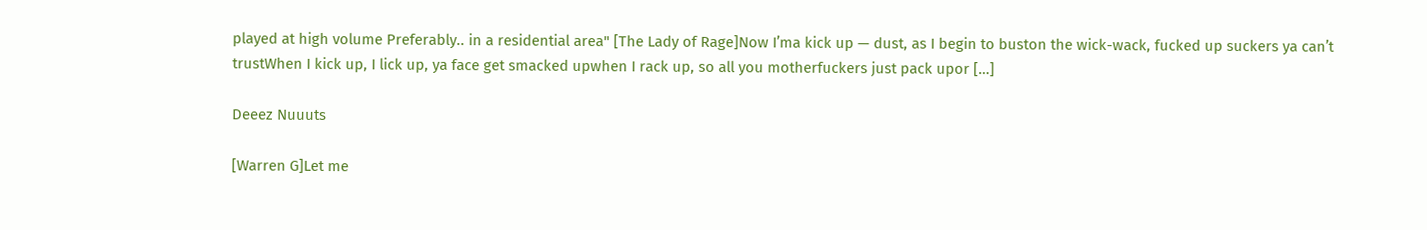played at high volume Preferably.. in a residential area" [The Lady of Rage]Now I’ma kick up — dust, as I begin to buston the wick-wack, fucked up suckers ya can’t trustWhen I kick up, I lick up, ya face get smacked upwhen I rack up, so all you motherfuckers just pack upor […]

Deeez Nuuuts

[Warren G]Let me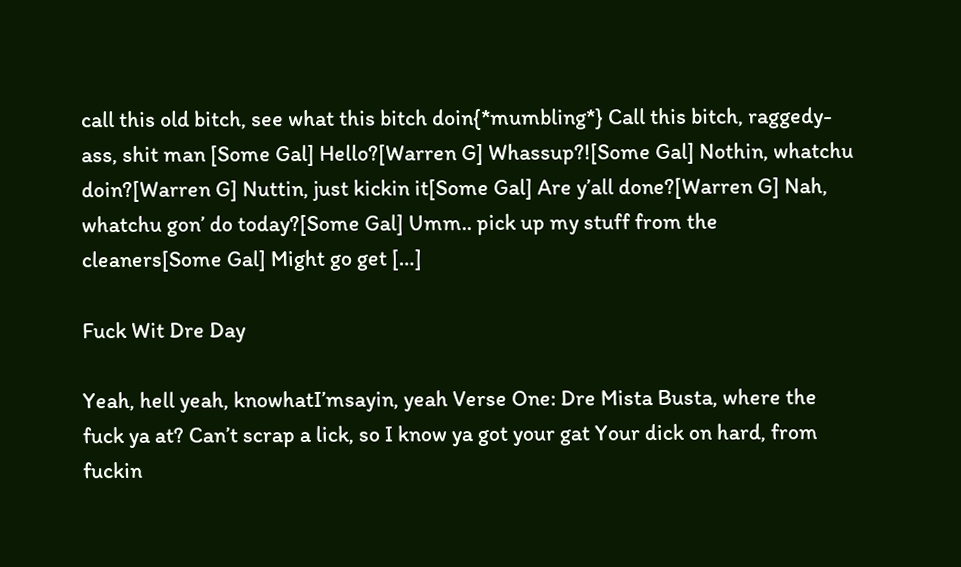call this old bitch, see what this bitch doin{*mumbling*} Call this bitch, raggedy-ass, shit man [Some Gal] Hello?[Warren G] Whassup?![Some Gal] Nothin, whatchu doin?[Warren G] Nuttin, just kickin it[Some Gal] Are y’all done?[Warren G] Nah, whatchu gon’ do today?[Some Gal] Umm.. pick up my stuff from the cleaners[Some Gal] Might go get […]

Fuck Wit Dre Day

Yeah, hell yeah, knowhatI’msayin, yeah Verse One: Dre Mista Busta, where the fuck ya at? Can’t scrap a lick, so I know ya got your gat Your dick on hard, from fuckin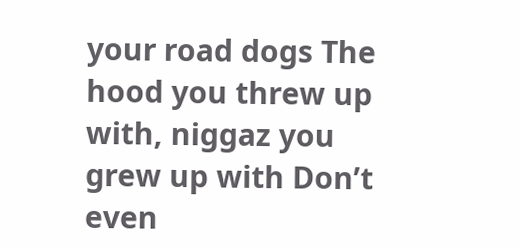your road dogs The hood you threw up with, niggaz you grew up with Don’t even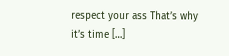respect your ass That’s why it’s time […]